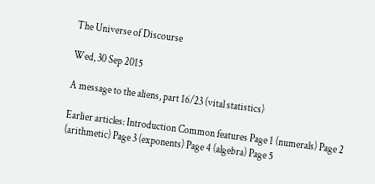The Universe of Discourse

Wed, 30 Sep 2015

A message to the aliens, part 16/23 (vital statistics)

Earlier articles: Introduction Common features Page 1 (numerals) Page 2 (arithmetic) Page 3 (exponents) Page 4 (algebra) Page 5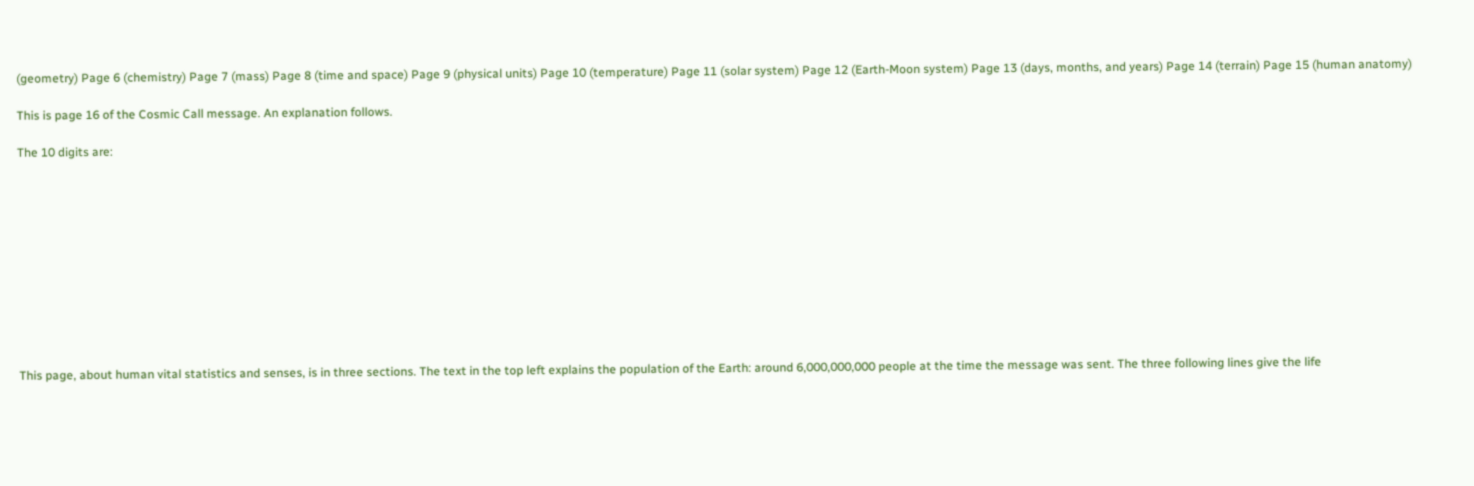(geometry) Page 6 (chemistry) Page 7 (mass) Page 8 (time and space) Page 9 (physical units) Page 10 (temperature) Page 11 (solar system) Page 12 (Earth-Moon system) Page 13 (days, months, and years) Page 14 (terrain) Page 15 (human anatomy)

This is page 16 of the Cosmic Call message. An explanation follows.

The 10 digits are:











This page, about human vital statistics and senses, is in three sections. The text in the top left explains the population of the Earth: around 6,000,000,000 people at the time the message was sent. The three following lines give the life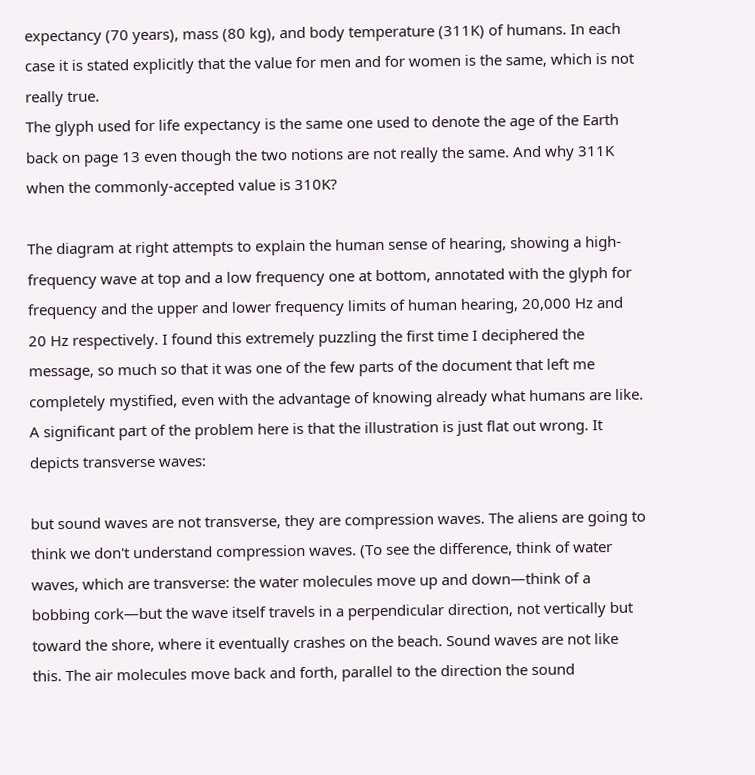expectancy (70 years), mass (80 kg), and body temperature (311K) of humans. In each case it is stated explicitly that the value for men and for women is the same, which is not really true.
The glyph used for life expectancy is the same one used to denote the age of the Earth back on page 13 even though the two notions are not really the same. And why 311K when the commonly-accepted value is 310K?

The diagram at right attempts to explain the human sense of hearing, showing a high-frequency wave at top and a low frequency one at bottom, annotated with the glyph for frequency and the upper and lower frequency limits of human hearing, 20,000 Hz and 20 Hz respectively. I found this extremely puzzling the first time I deciphered the message, so much so that it was one of the few parts of the document that left me completely mystified, even with the advantage of knowing already what humans are like. A significant part of the problem here is that the illustration is just flat out wrong. It depicts transverse waves:

but sound waves are not transverse, they are compression waves. The aliens are going to think we don't understand compression waves. (To see the difference, think of water waves, which are transverse: the water molecules move up and down—think of a bobbing cork—but the wave itself travels in a perpendicular direction, not vertically but toward the shore, where it eventually crashes on the beach. Sound waves are not like this. The air molecules move back and forth, parallel to the direction the sound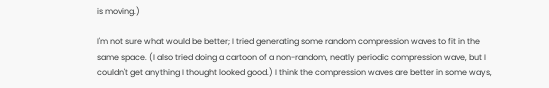is moving.)

I'm not sure what would be better; I tried generating some random compression waves to fit in the same space. (I also tried doing a cartoon of a non-random, neatly periodic compression wave, but I couldn't get anything I thought looked good.) I think the compression waves are better in some ways,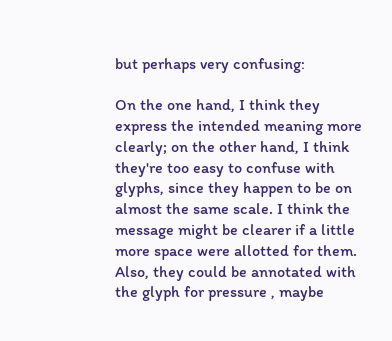but perhaps very confusing:

On the one hand, I think they express the intended meaning more clearly; on the other hand, I think they're too easy to confuse with glyphs, since they happen to be on almost the same scale. I think the message might be clearer if a little more space were allotted for them. Also, they could be annotated with the glyph for pressure , maybe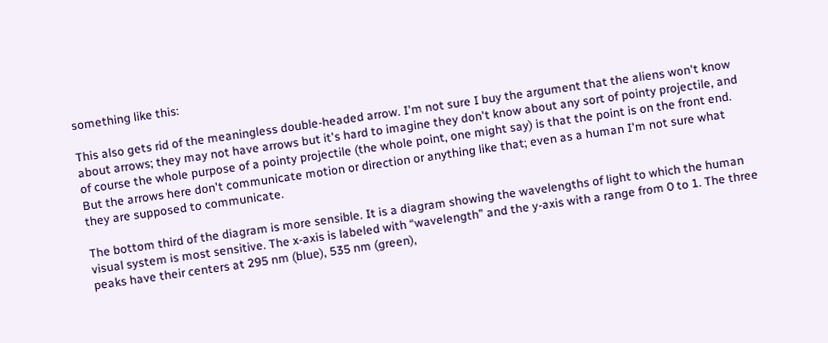something like this:

This also gets rid of the meaningless double-headed arrow. I'm not sure I buy the argument that the aliens won't know about arrows; they may not have arrows but it's hard to imagine they don't know about any sort of pointy projectile, and of course the whole purpose of a pointy projectile (the whole point, one might say) is that the point is on the front end. But the arrows here don't communicate motion or direction or anything like that; even as a human I'm not sure what they are supposed to communicate.

The bottom third of the diagram is more sensible. It is a diagram showing the wavelengths of light to which the human visual system is most sensitive. The x-axis is labeled with “wavelength” and the y-axis with a range from 0 to 1. The three peaks have their centers at 295 nm (blue), 535 nm (green),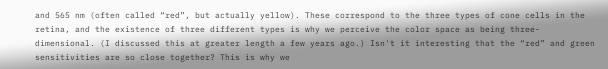and 565 nm (often called “red”, but actually yellow). These correspond to the three types of cone cells in the retina, and the existence of three different types is why we perceive the color space as being three-dimensional. (I discussed this at greater length a few years ago.) Isn't it interesting that the “red” and green sensitivities are so close together? This is why we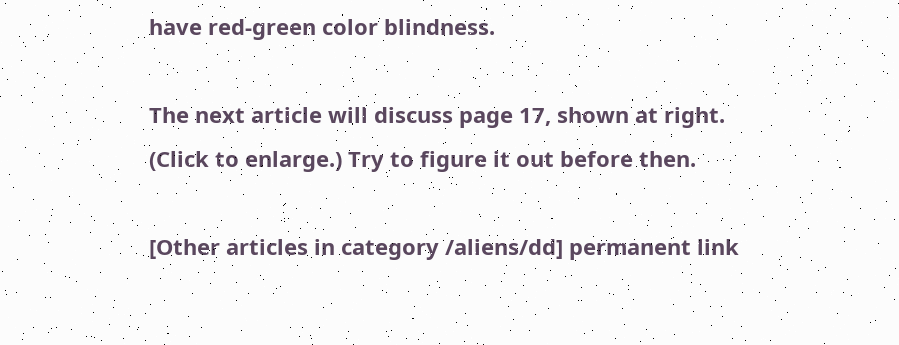have red-green color blindness.

The next article will discuss page 17, shown at right. (Click to enlarge.) Try to figure it out before then.

[Other articles in category /aliens/dd] permanent link